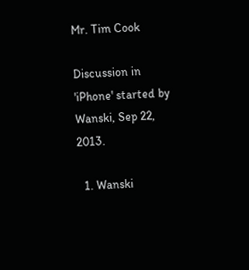Mr. Tim Cook

Discussion in 'iPhone' started by Wanski, Sep 22, 2013.

  1. Wanski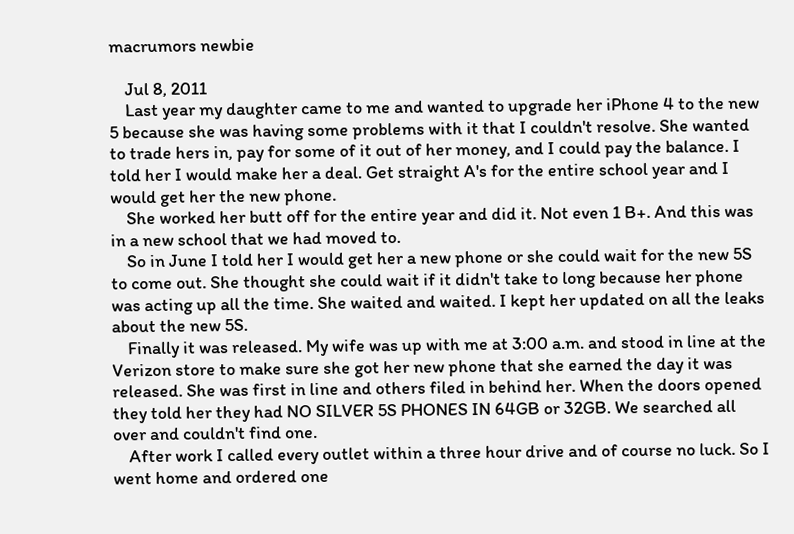macrumors newbie

    Jul 8, 2011
    Last year my daughter came to me and wanted to upgrade her iPhone 4 to the new 5 because she was having some problems with it that I couldn't resolve. She wanted to trade hers in, pay for some of it out of her money, and I could pay the balance. I told her I would make her a deal. Get straight A's for the entire school year and I would get her the new phone.
    She worked her butt off for the entire year and did it. Not even 1 B+. And this was in a new school that we had moved to.
    So in June I told her I would get her a new phone or she could wait for the new 5S to come out. She thought she could wait if it didn't take to long because her phone was acting up all the time. She waited and waited. I kept her updated on all the leaks about the new 5S.
    Finally it was released. My wife was up with me at 3:00 a.m. and stood in line at the Verizon store to make sure she got her new phone that she earned the day it was released. She was first in line and others filed in behind her. When the doors opened they told her they had NO SILVER 5S PHONES IN 64GB or 32GB. We searched all over and couldn't find one.
    After work I called every outlet within a three hour drive and of course no luck. So I went home and ordered one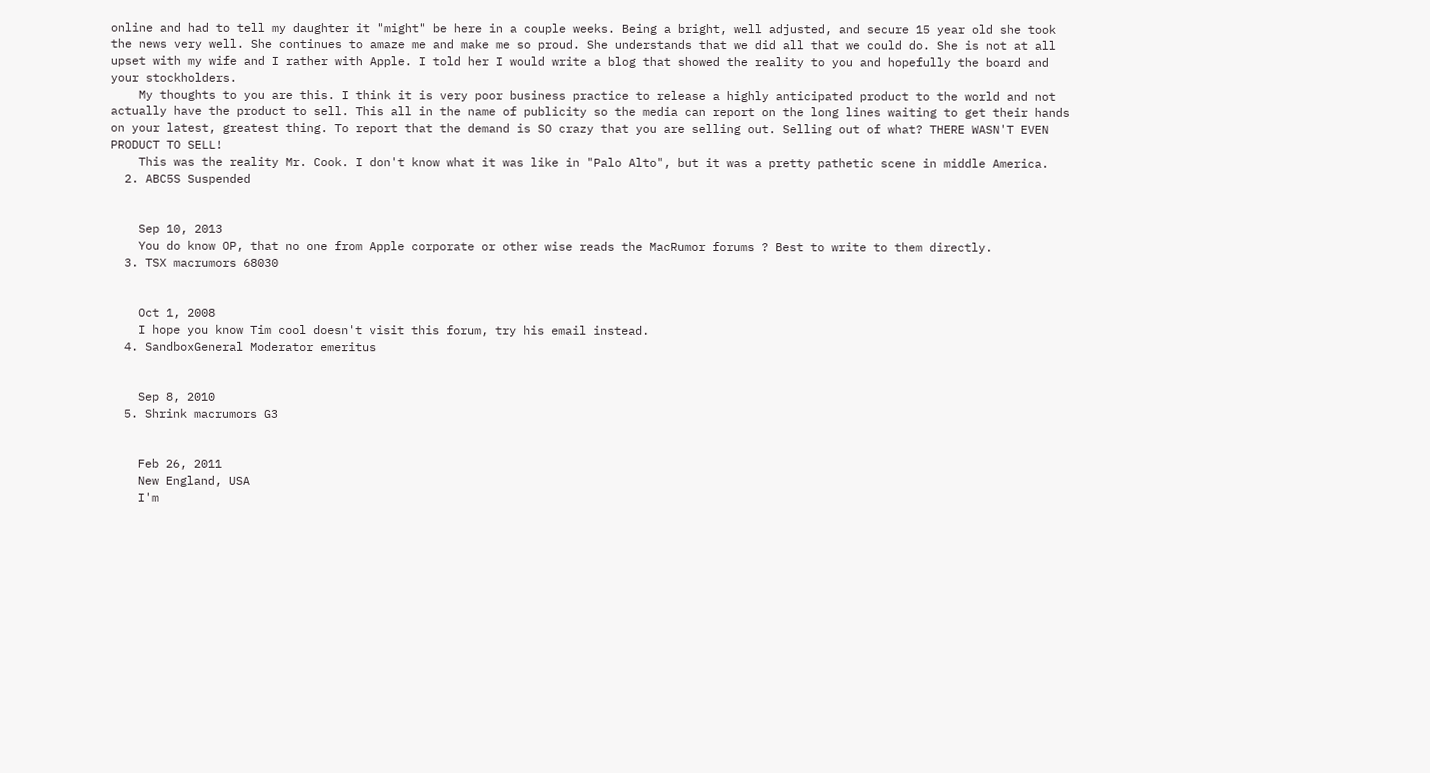online and had to tell my daughter it "might" be here in a couple weeks. Being a bright, well adjusted, and secure 15 year old she took the news very well. She continues to amaze me and make me so proud. She understands that we did all that we could do. She is not at all upset with my wife and I rather with Apple. I told her I would write a blog that showed the reality to you and hopefully the board and your stockholders.
    My thoughts to you are this. I think it is very poor business practice to release a highly anticipated product to the world and not actually have the product to sell. This all in the name of publicity so the media can report on the long lines waiting to get their hands on your latest, greatest thing. To report that the demand is SO crazy that you are selling out. Selling out of what? THERE WASN'T EVEN PRODUCT TO SELL!
    This was the reality Mr. Cook. I don't know what it was like in "Palo Alto", but it was a pretty pathetic scene in middle America.
  2. ABC5S Suspended


    Sep 10, 2013
    You do know OP, that no one from Apple corporate or other wise reads the MacRumor forums ? Best to write to them directly.
  3. TSX macrumors 68030


    Oct 1, 2008
    I hope you know Tim cool doesn't visit this forum, try his email instead.
  4. SandboxGeneral Moderator emeritus


    Sep 8, 2010
  5. Shrink macrumors G3


    Feb 26, 2011
    New England, USA
    I'm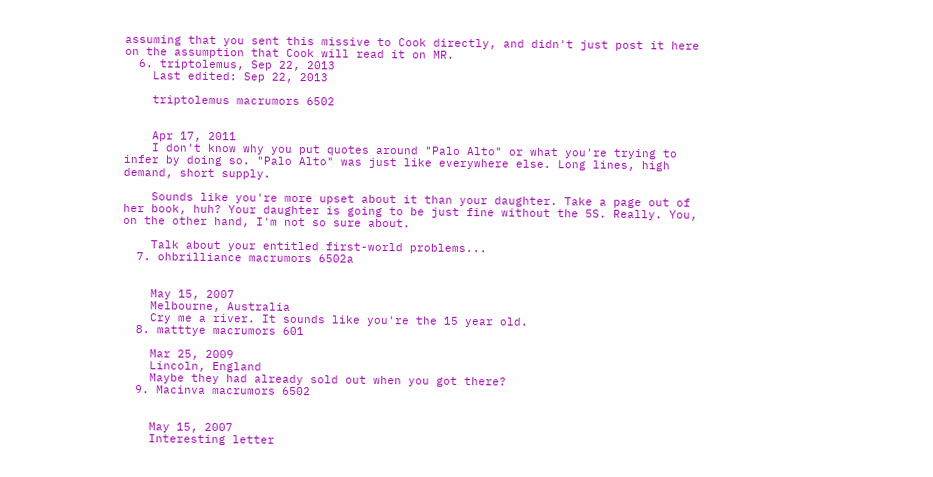assuming that you sent this missive to Cook directly, and didn't just post it here on the assumption that Cook will read it on MR.
  6. triptolemus, Sep 22, 2013
    Last edited: Sep 22, 2013

    triptolemus macrumors 6502


    Apr 17, 2011
    I don't know why you put quotes around "Palo Alto" or what you're trying to infer by doing so. "Palo Alto" was just like everywhere else. Long lines, high demand, short supply.

    Sounds like you're more upset about it than your daughter. Take a page out of her book, huh? Your daughter is going to be just fine without the 5S. Really. You, on the other hand, I'm not so sure about.

    Talk about your entitled first-world problems...
  7. ohbrilliance macrumors 6502a


    May 15, 2007
    Melbourne, Australia
    Cry me a river. It sounds like you're the 15 year old.
  8. matttye macrumors 601

    Mar 25, 2009
    Lincoln, England
    Maybe they had already sold out when you got there?
  9. Macinva macrumors 6502


    May 15, 2007
    Interesting letter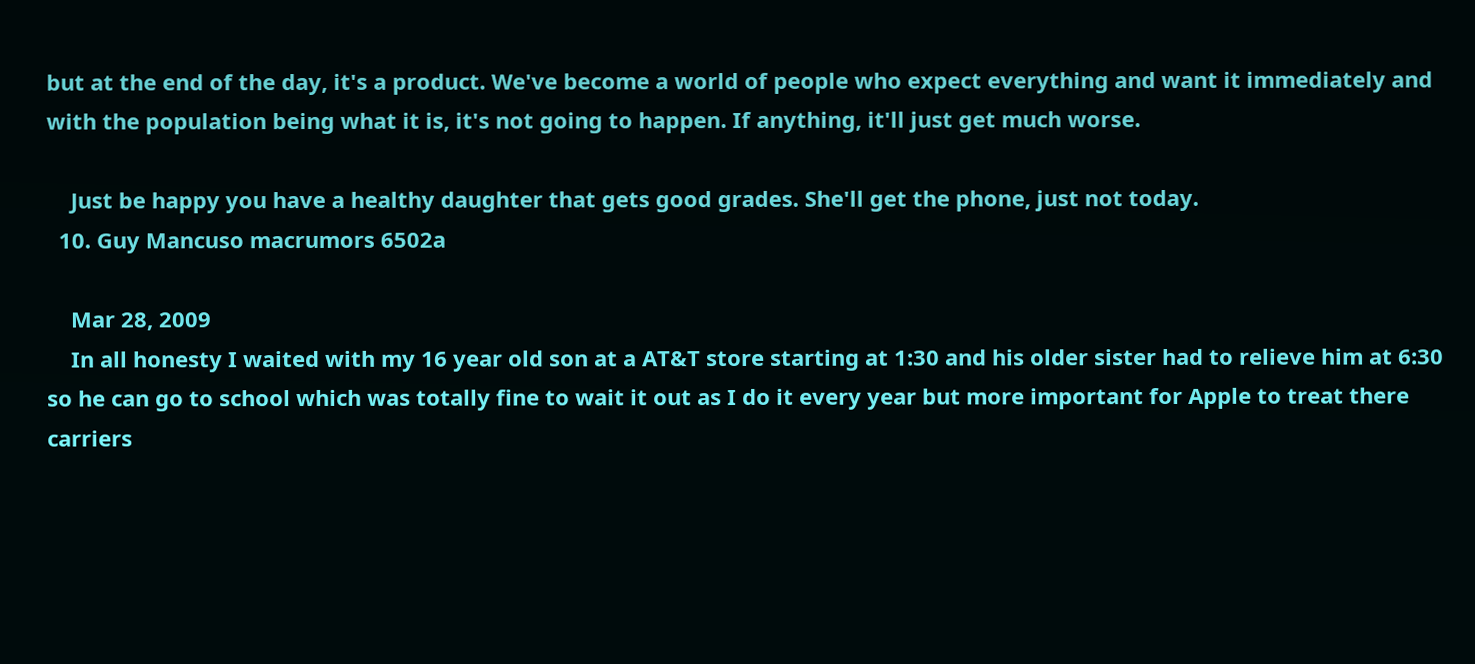but at the end of the day, it's a product. We've become a world of people who expect everything and want it immediately and with the population being what it is, it's not going to happen. If anything, it'll just get much worse.

    Just be happy you have a healthy daughter that gets good grades. She'll get the phone, just not today.
  10. Guy Mancuso macrumors 6502a

    Mar 28, 2009
    In all honesty I waited with my 16 year old son at a AT&T store starting at 1:30 and his older sister had to relieve him at 6:30 so he can go to school which was totally fine to wait it out as I do it every year but more important for Apple to treat there carriers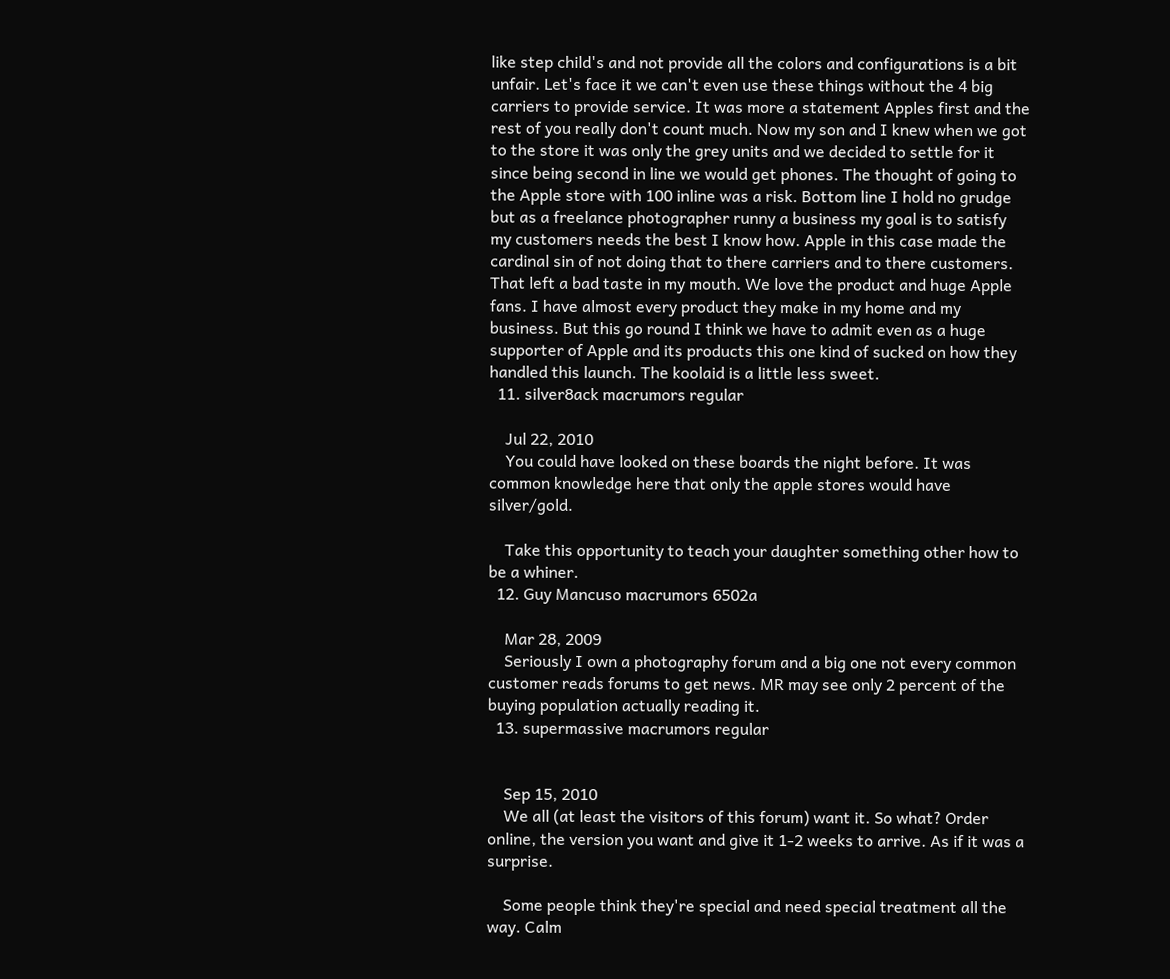like step child's and not provide all the colors and configurations is a bit unfair. Let's face it we can't even use these things without the 4 big carriers to provide service. It was more a statement Apples first and the rest of you really don't count much. Now my son and I knew when we got to the store it was only the grey units and we decided to settle for it since being second in line we would get phones. The thought of going to the Apple store with 100 inline was a risk. Bottom line I hold no grudge but as a freelance photographer runny a business my goal is to satisfy my customers needs the best I know how. Apple in this case made the cardinal sin of not doing that to there carriers and to there customers. That left a bad taste in my mouth. We love the product and huge Apple fans. I have almost every product they make in my home and my business. But this go round I think we have to admit even as a huge supporter of Apple and its products this one kind of sucked on how they handled this launch. The koolaid is a little less sweet.
  11. silver8ack macrumors regular

    Jul 22, 2010
    You could have looked on these boards the night before. It was common knowledge here that only the apple stores would have silver/gold.

    Take this opportunity to teach your daughter something other how to be a whiner.
  12. Guy Mancuso macrumors 6502a

    Mar 28, 2009
    Seriously I own a photography forum and a big one not every common customer reads forums to get news. MR may see only 2 percent of the buying population actually reading it.
  13. supermassive macrumors regular


    Sep 15, 2010
    We all (at least the visitors of this forum) want it. So what? Order online, the version you want and give it 1-2 weeks to arrive. As if it was a surprise.

    Some people think they're special and need special treatment all the way. Calm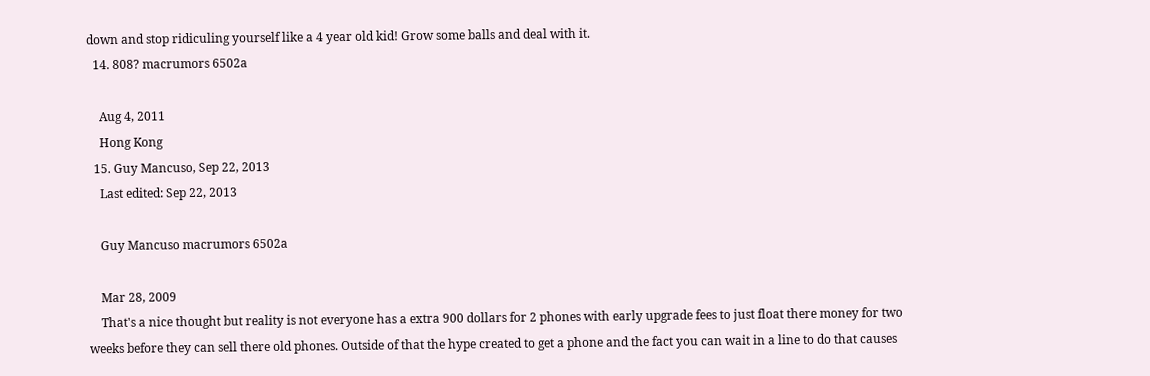down and stop ridiculing yourself like a 4 year old kid! Grow some balls and deal with it.
  14. 808? macrumors 6502a

    Aug 4, 2011
    Hong Kong
  15. Guy Mancuso, Sep 22, 2013
    Last edited: Sep 22, 2013

    Guy Mancuso macrumors 6502a

    Mar 28, 2009
    That's a nice thought but reality is not everyone has a extra 900 dollars for 2 phones with early upgrade fees to just float there money for two weeks before they can sell there old phones. Outside of that the hype created to get a phone and the fact you can wait in a line to do that causes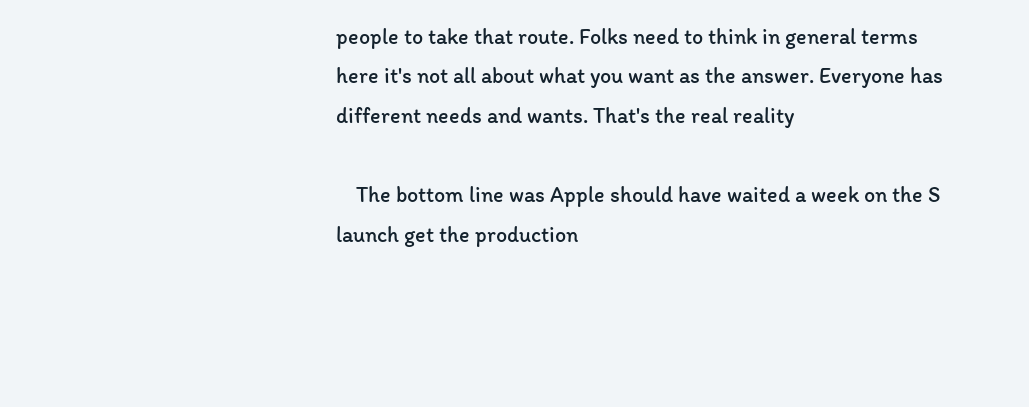people to take that route. Folks need to think in general terms here it's not all about what you want as the answer. Everyone has different needs and wants. That's the real reality

    The bottom line was Apple should have waited a week on the S launch get the production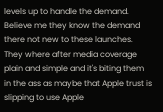levels up to handle the demand. Believe me they know the demand there not new to these launches. They where after media coverage plain and simple and it's biting them in the ass as maybe that Apple trust is slipping to use Apple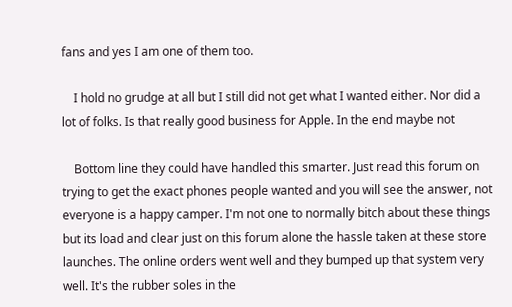fans and yes I am one of them too.

    I hold no grudge at all but I still did not get what I wanted either. Nor did a lot of folks. Is that really good business for Apple. In the end maybe not

    Bottom line they could have handled this smarter. Just read this forum on trying to get the exact phones people wanted and you will see the answer, not everyone is a happy camper. I'm not one to normally bitch about these things but its load and clear just on this forum alone the hassle taken at these store launches. The online orders went well and they bumped up that system very well. It's the rubber soles in the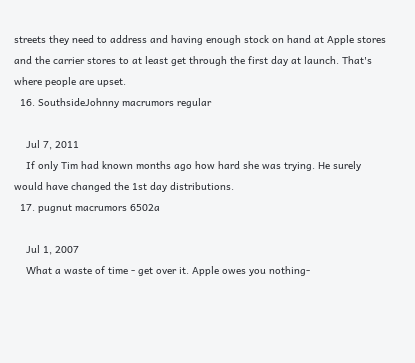streets they need to address and having enough stock on hand at Apple stores and the carrier stores to at least get through the first day at launch. That's where people are upset.
  16. SouthsideJohnny macrumors regular

    Jul 7, 2011
    If only Tim had known months ago how hard she was trying. He surely would have changed the 1st day distributions.
  17. pugnut macrumors 6502a

    Jul 1, 2007
    What a waste of time - get over it. Apple owes you nothing-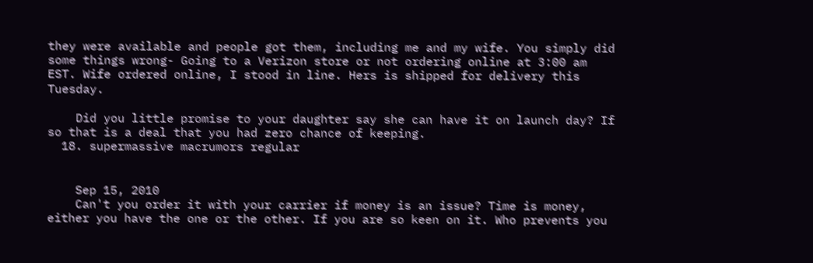they were available and people got them, including me and my wife. You simply did some things wrong- Going to a Verizon store or not ordering online at 3:00 am EST. Wife ordered online, I stood in line. Hers is shipped for delivery this Tuesday.

    Did you little promise to your daughter say she can have it on launch day? If so that is a deal that you had zero chance of keeping.
  18. supermassive macrumors regular


    Sep 15, 2010
    Can't you order it with your carrier if money is an issue? Time is money, either you have the one or the other. If you are so keen on it. Who prevents you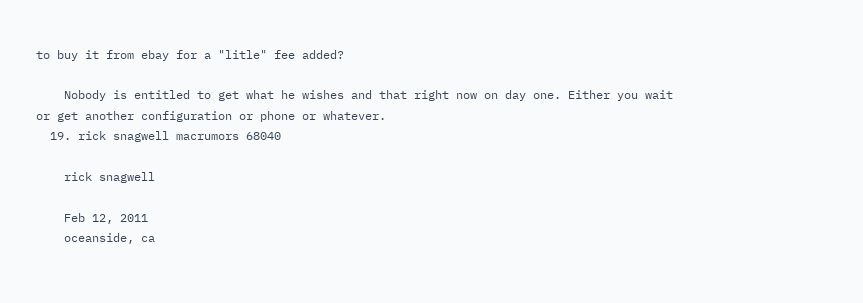to buy it from ebay for a "litle" fee added?

    Nobody is entitled to get what he wishes and that right now on day one. Either you wait or get another configuration or phone or whatever.
  19. rick snagwell macrumors 68040

    rick snagwell

    Feb 12, 2011
    oceanside, ca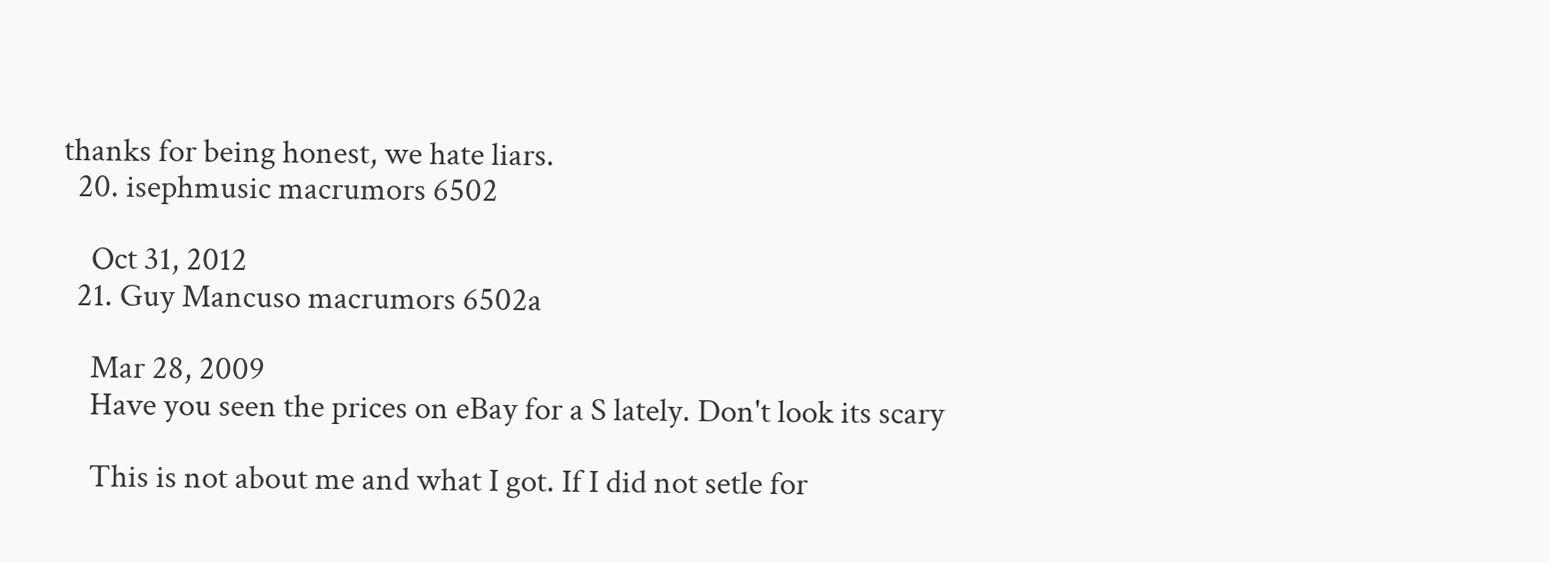thanks for being honest, we hate liars.
  20. isephmusic macrumors 6502

    Oct 31, 2012
  21. Guy Mancuso macrumors 6502a

    Mar 28, 2009
    Have you seen the prices on eBay for a S lately. Don't look its scary

    This is not about me and what I got. If I did not setle for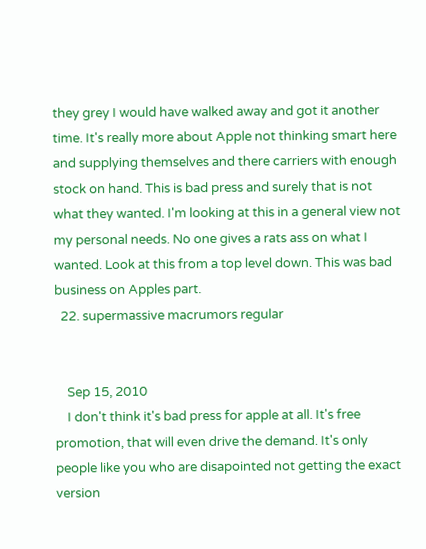they grey I would have walked away and got it another time. It's really more about Apple not thinking smart here and supplying themselves and there carriers with enough stock on hand. This is bad press and surely that is not what they wanted. I'm looking at this in a general view not my personal needs. No one gives a rats ass on what I wanted. Look at this from a top level down. This was bad business on Apples part.
  22. supermassive macrumors regular


    Sep 15, 2010
    I don't think it's bad press for apple at all. It's free promotion, that will even drive the demand. It's only people like you who are disapointed not getting the exact version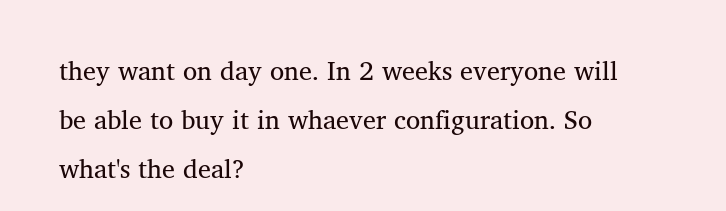they want on day one. In 2 weeks everyone will be able to buy it in whaever configuration. So what's the deal?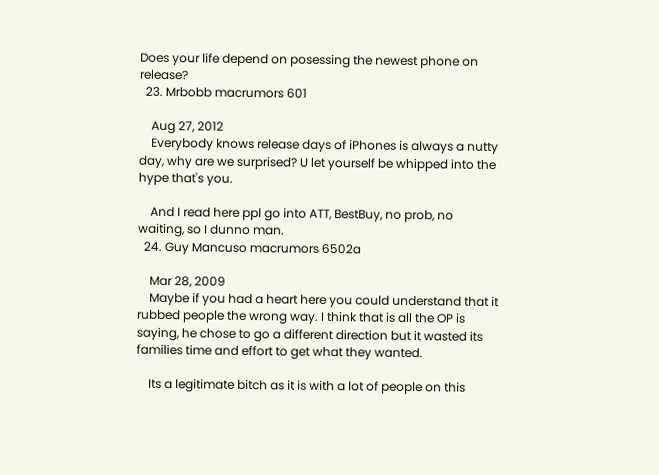Does your life depend on posessing the newest phone on release?
  23. Mrbobb macrumors 601

    Aug 27, 2012
    Everybody knows release days of iPhones is always a nutty day, why are we surprised? U let yourself be whipped into the hype that's you.

    And I read here ppl go into ATT, BestBuy, no prob, no waiting, so I dunno man.
  24. Guy Mancuso macrumors 6502a

    Mar 28, 2009
    Maybe if you had a heart here you could understand that it rubbed people the wrong way. I think that is all the OP is saying, he chose to go a different direction but it wasted its families time and effort to get what they wanted.

    Its a legitimate bitch as it is with a lot of people on this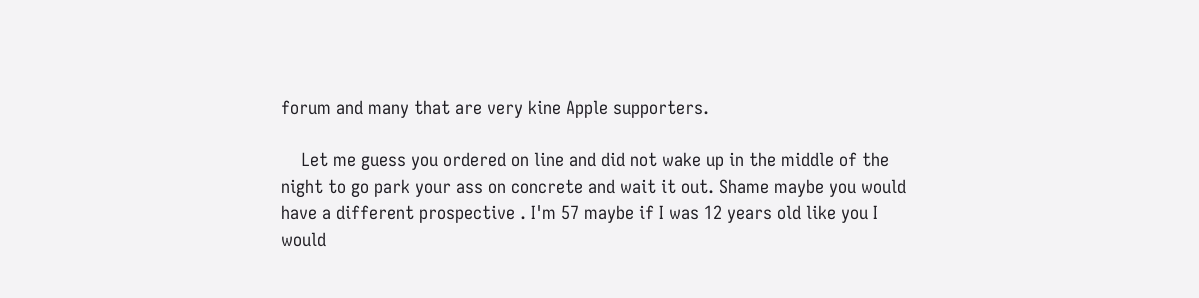forum and many that are very kine Apple supporters.

    Let me guess you ordered on line and did not wake up in the middle of the night to go park your ass on concrete and wait it out. Shame maybe you would have a different prospective . I'm 57 maybe if I was 12 years old like you I would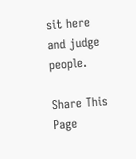sit here and judge people.

Share This Page